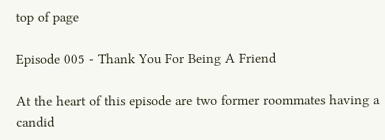top of page

Episode 005 - Thank You For Being A Friend

At the heart of this episode are two former roommates having a candid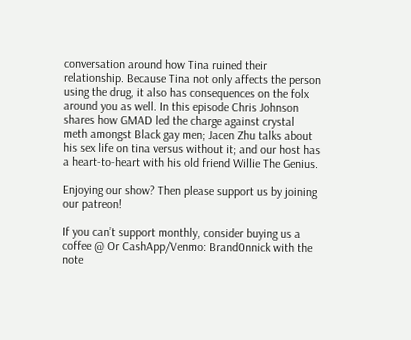conversation around how Tina ruined their relationship. Because Tina not only affects the person using the drug, it also has consequences on the folx around you as well. In this episode Chris Johnson shares how GMAD led the charge against crystal meth amongst Black gay men; Jacen Zhu talks about his sex life on tina versus without it; and our host has a heart-to-heart with his old friend Willie The Genius.

Enjoying our show? Then please support us by joining our patreon!

If you can’t support monthly, consider buying us a coffee @ Or CashApp/Venmo: Brand0nnick with the note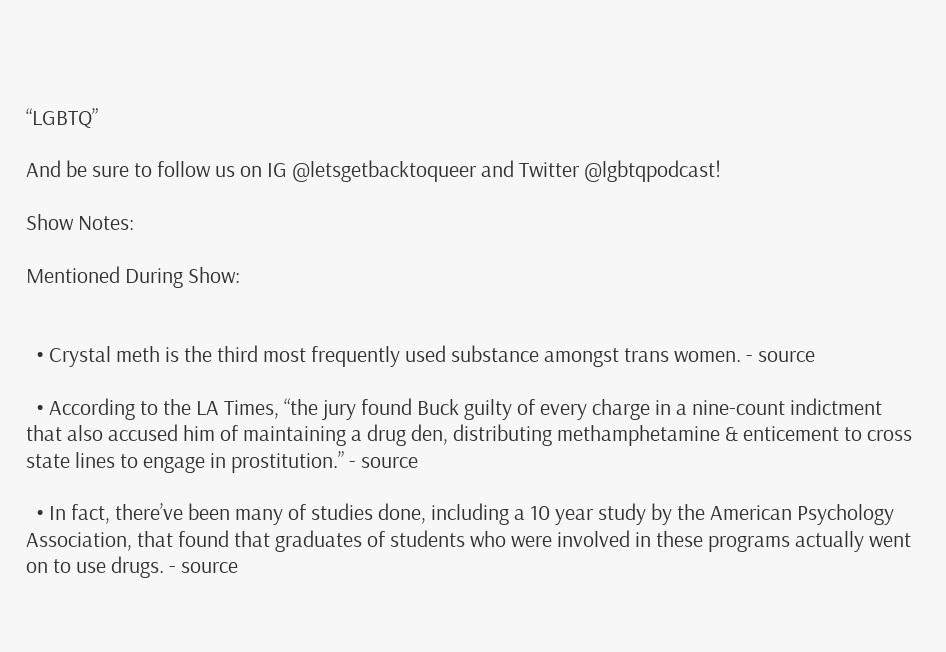“LGBTQ”

And be sure to follow us on IG @letsgetbacktoqueer and Twitter @lgbtqpodcast!

Show Notes:

Mentioned During Show:


  • Crystal meth is the third most frequently used substance amongst trans women. - source

  • According to the LA Times, “the jury found Buck guilty of every charge in a nine-count indictment that also accused him of maintaining a drug den, distributing methamphetamine & enticement to cross state lines to engage in prostitution.” - source

  • In fact, there’ve been many of studies done, including a 10 year study by the American Psychology Association, that found that graduates of students who were involved in these programs actually went on to use drugs. - source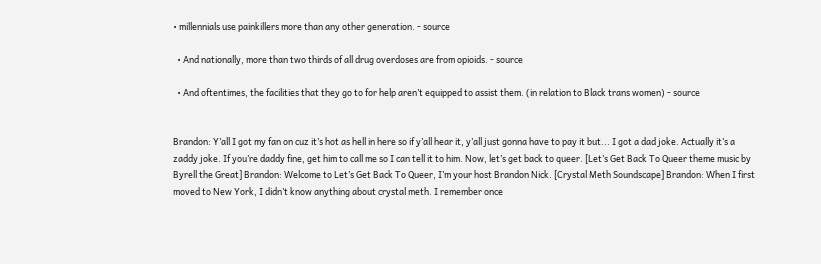• millennials use painkillers more than any other generation. - source

  • And nationally, more than two thirds of all drug overdoses are from opioids. - source

  • And oftentimes, the facilities that they go to for help aren’t equipped to assist them. (in relation to Black trans women) - source


Brandon: Y’all I got my fan on cuz it’s hot as hell in here so if y’all hear it, y’all just gonna have to pay it but... I got a dad joke. Actually it’s a zaddy joke. If you’re daddy fine, get him to call me so I can tell it to him. Now, let’s get back to queer. [Let’s Get Back To Queer theme music by Byrell the Great] Brandon: Welcome to Let’s Get Back To Queer, I’m your host Brandon Nick. [Crystal Meth Soundscape] Brandon: When I first moved to New York, I didn’t know anything about crystal meth. I remember once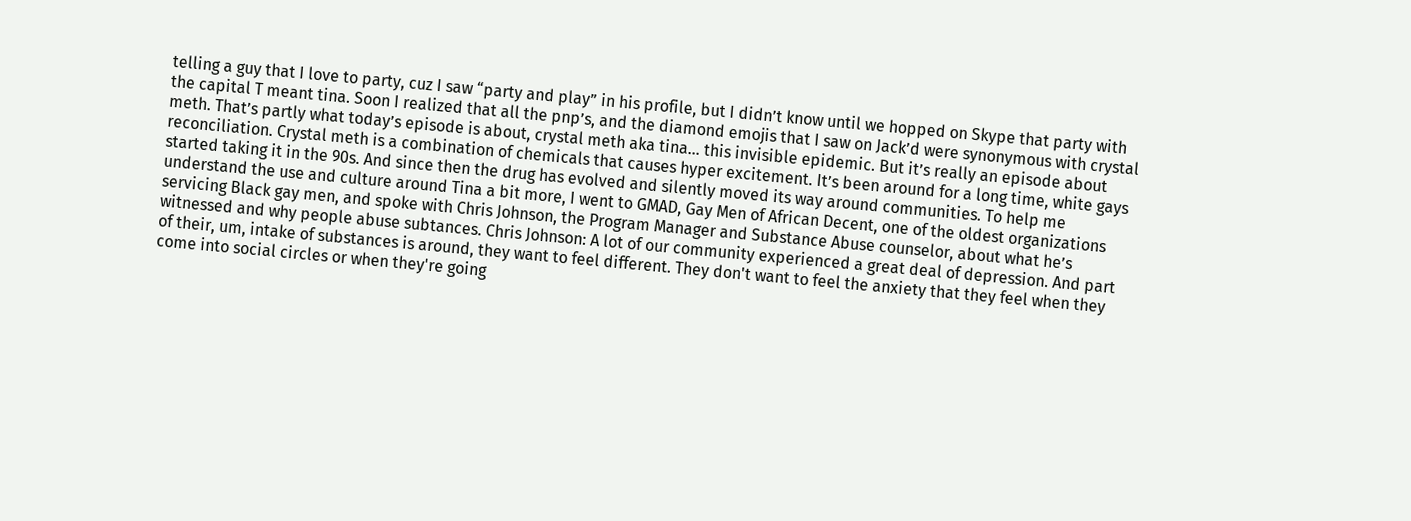telling a guy that I love to party, cuz I saw “party and play” in his profile, but I didn’t know until we hopped on Skype that party with the capital T meant tina. Soon I realized that all the pnp’s, and the diamond emojis that I saw on Jack’d were synonymous with crystal meth. That’s partly what today’s episode is about, crystal meth aka tina… this invisible epidemic. But it’s really an episode about reconciliation. Crystal meth is a combination of chemicals that causes hyper excitement. It’s been around for a long time, white gays started taking it in the 90s. And since then the drug has evolved and silently moved its way around communities. To help me understand the use and culture around Tina a bit more, I went to GMAD, Gay Men of African Decent, one of the oldest organizations servicing Black gay men, and spoke with Chris Johnson, the Program Manager and Substance Abuse counselor, about what he’s witnessed and why people abuse subtances. Chris Johnson: A lot of our community experienced a great deal of depression. And part of their, um, intake of substances is around, they want to feel different. They don't want to feel the anxiety that they feel when they come into social circles or when they're going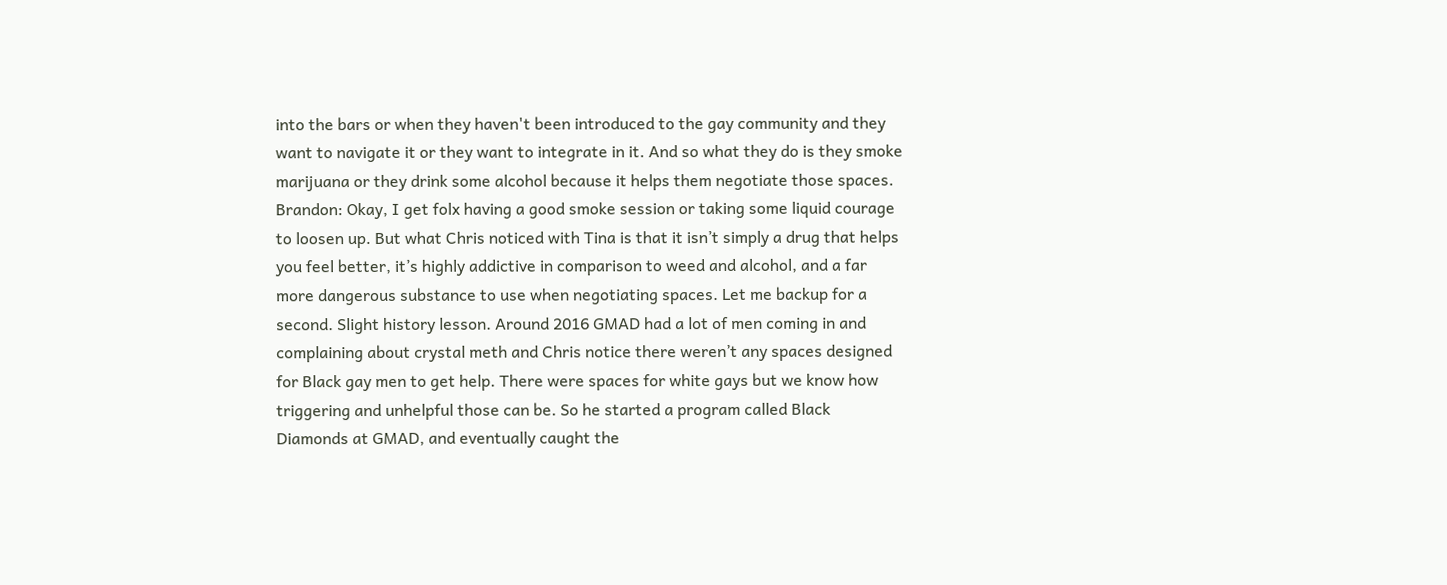into the bars or when they haven't been introduced to the gay community and they want to navigate it or they want to integrate in it. And so what they do is they smoke marijuana or they drink some alcohol because it helps them negotiate those spaces. Brandon: Okay, I get folx having a good smoke session or taking some liquid courage to loosen up. But what Chris noticed with Tina is that it isn’t simply a drug that helps you feel better, it’s highly addictive in comparison to weed and alcohol, and a far more dangerous substance to use when negotiating spaces. Let me backup for a second. Slight history lesson. Around 2016 GMAD had a lot of men coming in and complaining about crystal meth and Chris notice there weren’t any spaces designed for Black gay men to get help. There were spaces for white gays but we know how triggering and unhelpful those can be. So he started a program called Black Diamonds at GMAD, and eventually caught the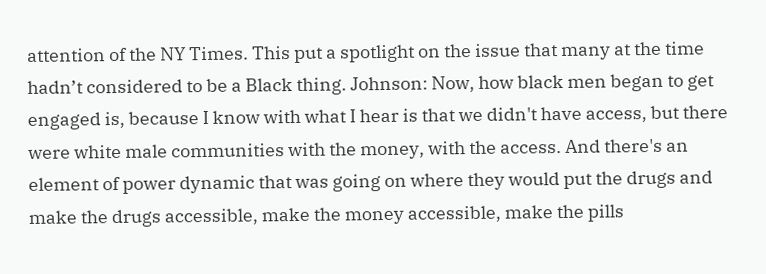attention of the NY Times. This put a spotlight on the issue that many at the time hadn’t considered to be a Black thing. Johnson: Now, how black men began to get engaged is, because I know with what I hear is that we didn't have access, but there were white male communities with the money, with the access. And there's an element of power dynamic that was going on where they would put the drugs and make the drugs accessible, make the money accessible, make the pills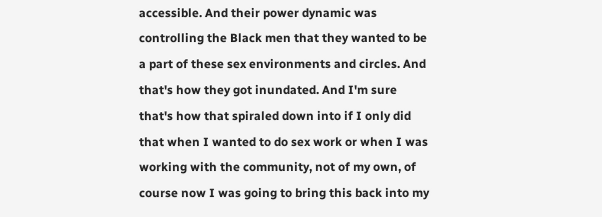accessible. And their power dynamic was controlling the Black men that they wanted to be a part of these sex environments and circles. And that's how they got inundated. And I'm sure that's how that spiraled down into if I only did that when I wanted to do sex work or when I was working with the community, not of my own, of course now I was going to bring this back into my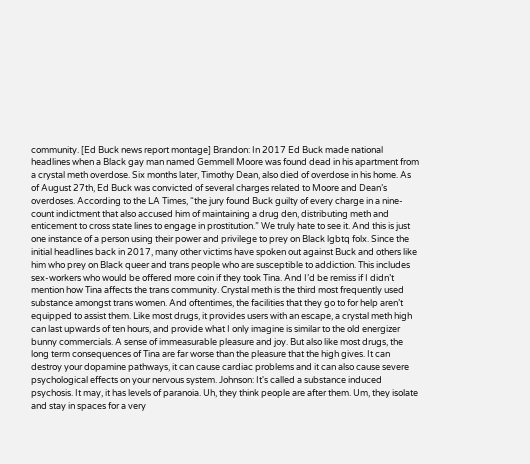community. [Ed Buck news report montage] Brandon: In 2017 Ed Buck made national headlines when a Black gay man named Gemmell Moore was found dead in his apartment from a crystal meth overdose. Six months later, Timothy Dean, also died of overdose in his home. As of August 27th, Ed Buck was convicted of several charges related to Moore and Dean’s overdoses. According to the LA Times, “the jury found Buck guilty of every charge in a nine-count indictment that also accused him of maintaining a drug den, distributing meth and enticement to cross state lines to engage in prostitution.” We truly hate to see it. And this is just one instance of a person using their power and privilege to prey on Black lgbtq folx. Since the initial headlines back in 2017, many other victims have spoken out against Buck and others like him who prey on Black queer and trans people who are susceptible to addiction. This includes sex-workers who would be offered more coin if they took Tina. And I’d be remiss if I didn’t mention how Tina affects the trans community. Crystal meth is the third most frequently used substance amongst trans women. And oftentimes, the facilities that they go to for help aren’t equipped to assist them. Like most drugs, it provides users with an escape, a crystal meth high can last upwards of ten hours, and provide what I only imagine is similar to the old energizer bunny commercials. A sense of immeasurable pleasure and joy. But also like most drugs, the long term consequences of Tina are far worse than the pleasure that the high gives. It can destroy your dopamine pathways, it can cause cardiac problems and it can also cause severe psychological effects on your nervous system. Johnson: It's called a substance induced psychosis. It may, it has levels of paranoia. Uh, they think people are after them. Um, they isolate and stay in spaces for a very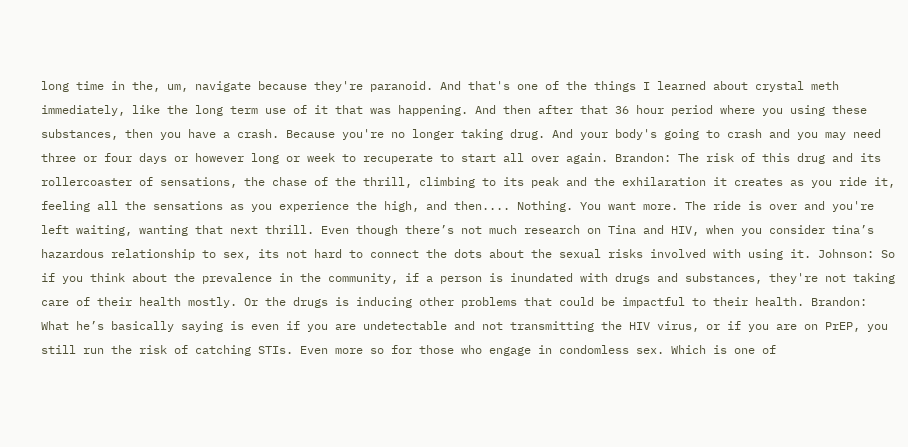long time in the, um, navigate because they're paranoid. And that's one of the things I learned about crystal meth immediately, like the long term use of it that was happening. And then after that 36 hour period where you using these substances, then you have a crash. Because you're no longer taking drug. And your body's going to crash and you may need three or four days or however long or week to recuperate to start all over again. Brandon: The risk of this drug and its rollercoaster of sensations, the chase of the thrill, climbing to its peak and the exhilaration it creates as you ride it, feeling all the sensations as you experience the high, and then.... Nothing. You want more. The ride is over and you're left waiting, wanting that next thrill. Even though there’s not much research on Tina and HIV, when you consider tina’s hazardous relationship to sex, its not hard to connect the dots about the sexual risks involved with using it. Johnson: So if you think about the prevalence in the community, if a person is inundated with drugs and substances, they're not taking care of their health mostly. Or the drugs is inducing other problems that could be impactful to their health. Brandon: What he’s basically saying is even if you are undetectable and not transmitting the HIV virus, or if you are on PrEP, you still run the risk of catching STIs. Even more so for those who engage in condomless sex. Which is one of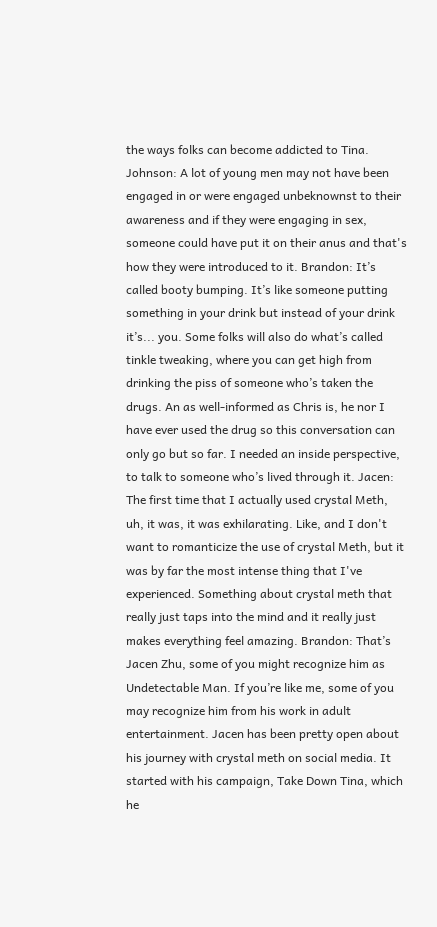the ways folks can become addicted to Tina. Johnson: A lot of young men may not have been engaged in or were engaged unbeknownst to their awareness and if they were engaging in sex, someone could have put it on their anus and that's how they were introduced to it. Brandon: It’s called booty bumping. It’s like someone putting something in your drink but instead of your drink it’s... you. Some folks will also do what’s called tinkle tweaking, where you can get high from drinking the piss of someone who’s taken the drugs. An as well-informed as Chris is, he nor I have ever used the drug so this conversation can only go but so far. I needed an inside perspective, to talk to someone who’s lived through it. Jacen: The first time that I actually used crystal Meth, uh, it was, it was exhilarating. Like, and I don't want to romanticize the use of crystal Meth, but it was by far the most intense thing that I've experienced. Something about crystal meth that really just taps into the mind and it really just makes everything feel amazing. Brandon: That’s Jacen Zhu, some of you might recognize him as Undetectable Man. If you’re like me, some of you may recognize him from his work in adult entertainment. Jacen has been pretty open about his journey with crystal meth on social media. It started with his campaign, Take Down Tina, which he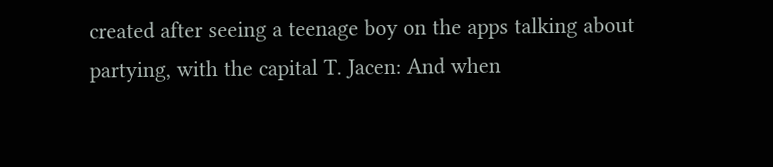created after seeing a teenage boy on the apps talking about partying, with the capital T. Jacen: And when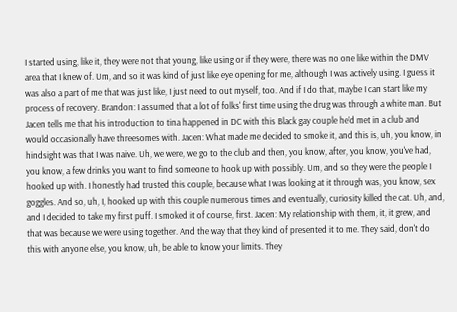I started using, like it, they were not that young, like using or if they were, there was no one like within the DMV area that I knew of. Um, and so it was kind of just like eye opening for me, although I was actively using. I guess it was also a part of me that was just like, I just need to out myself, too. And if I do that, maybe I can start like my process of recovery. Brandon: I assumed that a lot of folks' first time using the drug was through a white man. But Jacen tells me that his introduction to tina happened in DC with this Black gay couple he’d met in a club and would occasionally have threesomes with. Jacen: What made me decided to smoke it, and this is, uh, you know, in hindsight was that I was naive. Uh, we were, we go to the club and then, you know, after, you know, you've had, you know, a few drinks you want to find someone to hook up with possibly. Um, and so they were the people I hooked up with. I honestly had trusted this couple, because what I was looking at it through was, you know, sex goggles. And so, uh, I, hooked up with this couple numerous times and eventually, curiosity killed the cat. Uh, and, and I decided to take my first puff. I smoked it of course, first. Jacen: My relationship with them, it, it grew, and that was because we were using together. And the way that they kind of presented it to me. They said, don't do this with anyone else, you know, uh, be able to know your limits. They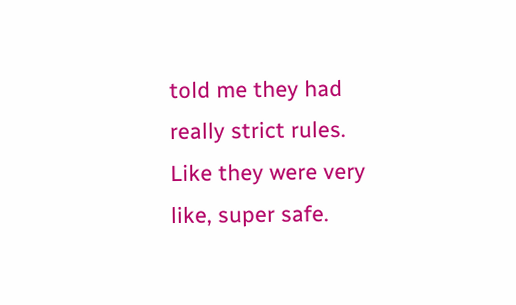told me they had really strict rules. Like they were very like, super safe.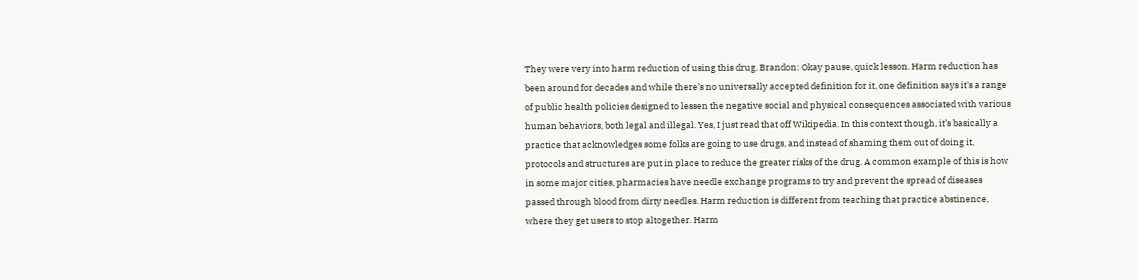They were very into harm reduction of using this drug. Brandon: Okay pause, quick lesson. Harm reduction has been around for decades and while there’s no universally accepted definition for it, one definition says it's a range of public health policies designed to lessen the negative social and physical consequences associated with various human behaviors, both legal and illegal. Yes, I just read that off Wikipedia. In this context though, it’s basically a practice that acknowledges some folks are going to use drugs, and instead of shaming them out of doing it, protocols and structures are put in place to reduce the greater risks of the drug. A common example of this is how in some major cities, pharmacies have needle exchange programs to try and prevent the spread of diseases passed through blood from dirty needles. Harm reduction is different from teaching that practice abstinence, where they get users to stop altogether. Harm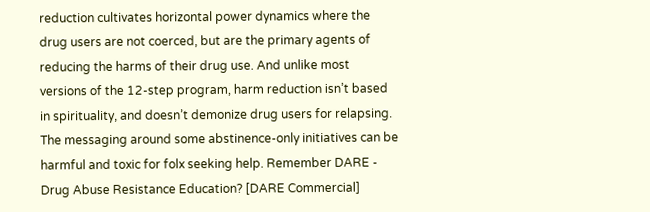reduction cultivates horizontal power dynamics where the drug users are not coerced, but are the primary agents of reducing the harms of their drug use. And unlike most versions of the 12-step program, harm reduction isn’t based in spirituality, and doesn’t demonize drug users for relapsing. The messaging around some abstinence-only initiatives can be harmful and toxic for folx seeking help. Remember DARE - Drug Abuse Resistance Education? [DARE Commercial]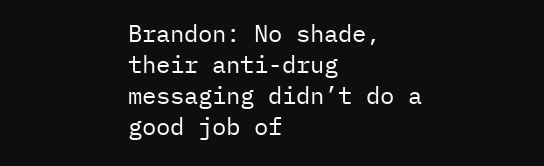Brandon: No shade, their anti-drug messaging didn’t do a good job of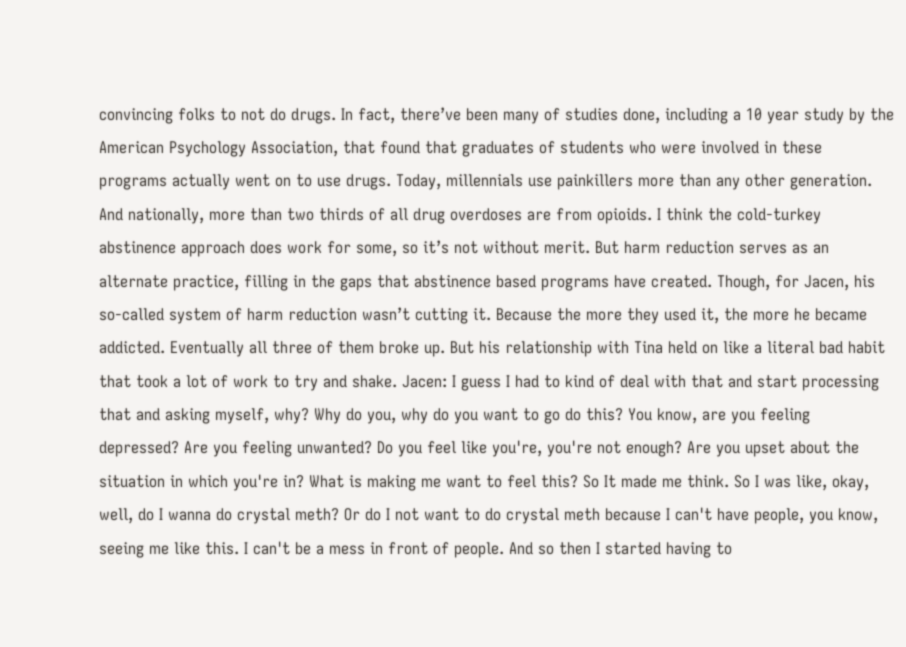convincing folks to not do drugs. In fact, there’ve been many of studies done, including a 10 year study by the American Psychology Association, that found that graduates of students who were involved in these programs actually went on to use drugs. Today, millennials use painkillers more than any other generation. And nationally, more than two thirds of all drug overdoses are from opioids. I think the cold-turkey abstinence approach does work for some, so it’s not without merit. But harm reduction serves as an alternate practice, filling in the gaps that abstinence based programs have created. Though, for Jacen, his so-called system of harm reduction wasn’t cutting it. Because the more they used it, the more he became addicted. Eventually all three of them broke up. But his relationship with Tina held on like a literal bad habit that took a lot of work to try and shake. Jacen: I guess I had to kind of deal with that and start processing that and asking myself, why? Why do you, why do you want to go do this? You know, are you feeling depressed? Are you feeling unwanted? Do you feel like you're, you're not enough? Are you upset about the situation in which you're in? What is making me want to feel this? So It made me think. So I was like, okay, well, do I wanna do crystal meth? Or do I not want to do crystal meth because I can't have people, you know, seeing me like this. I can't be a mess in front of people. And so then I started having to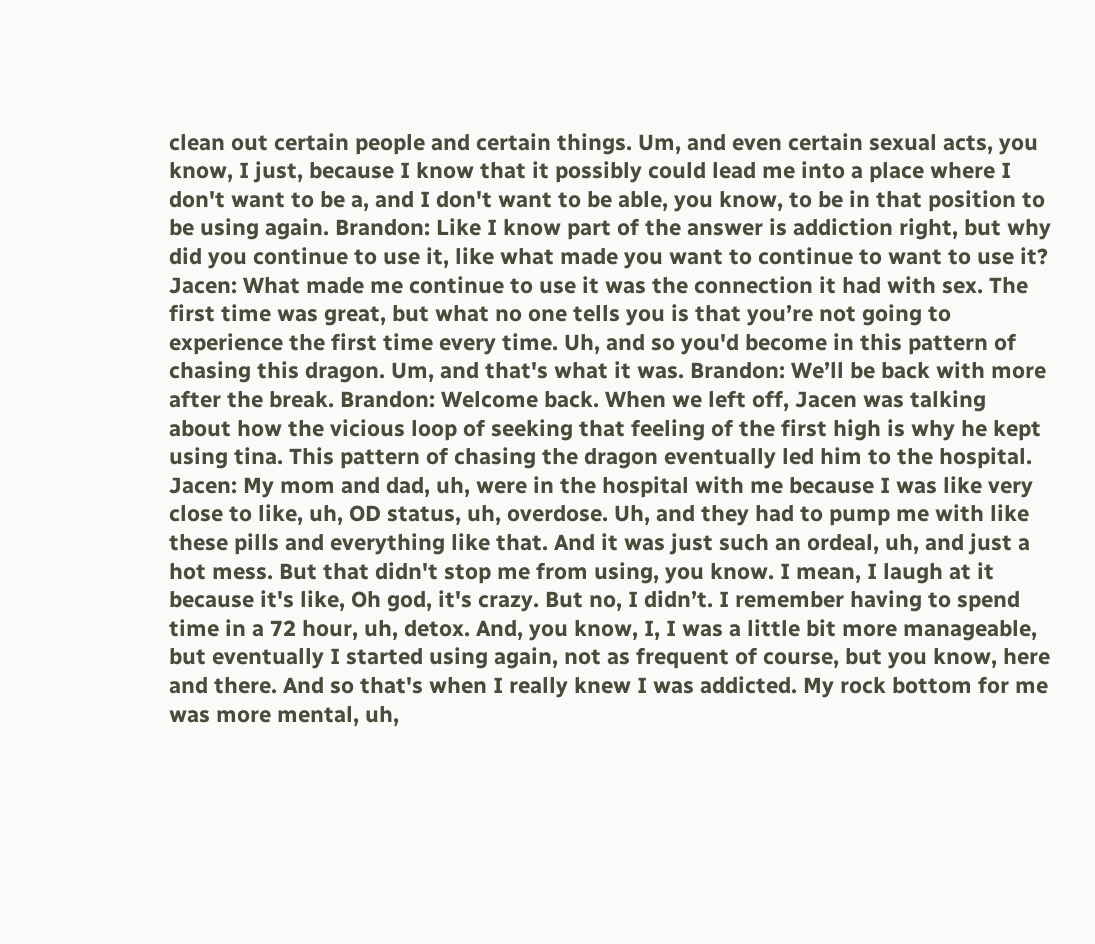clean out certain people and certain things. Um, and even certain sexual acts, you know, I just, because I know that it possibly could lead me into a place where I don't want to be a, and I don't want to be able, you know, to be in that position to be using again. Brandon: Like I know part of the answer is addiction right, but why did you continue to use it, like what made you want to continue to want to use it? Jacen: What made me continue to use it was the connection it had with sex. The first time was great, but what no one tells you is that you’re not going to experience the first time every time. Uh, and so you'd become in this pattern of chasing this dragon. Um, and that's what it was. Brandon: We’ll be back with more after the break. Brandon: Welcome back. When we left off, Jacen was talking about how the vicious loop of seeking that feeling of the first high is why he kept using tina. This pattern of chasing the dragon eventually led him to the hospital. Jacen: My mom and dad, uh, were in the hospital with me because I was like very close to like, uh, OD status, uh, overdose. Uh, and they had to pump me with like these pills and everything like that. And it was just such an ordeal, uh, and just a hot mess. But that didn't stop me from using, you know. I mean, I laugh at it because it's like, Oh god, it's crazy. But no, I didn’t. I remember having to spend time in a 72 hour, uh, detox. And, you know, I, I was a little bit more manageable, but eventually I started using again, not as frequent of course, but you know, here and there. And so that's when I really knew I was addicted. My rock bottom for me was more mental, uh,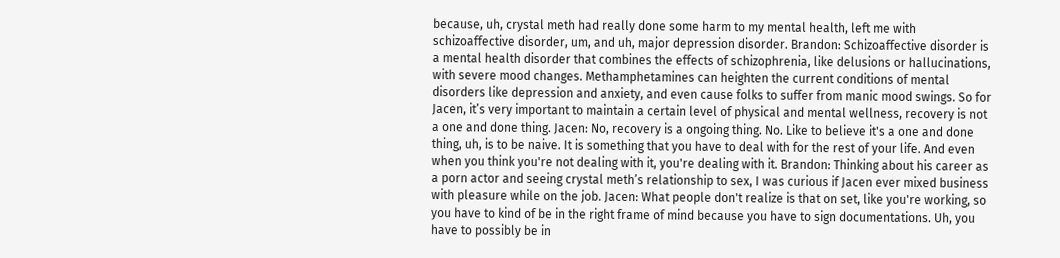because, uh, crystal meth had really done some harm to my mental health, left me with schizoaffective disorder, um, and uh, major depression disorder. Brandon: Schizoaffective disorder is a mental health disorder that combines the effects of schizophrenia, like delusions or hallucinations, with severe mood changes. Methamphetamines can heighten the current conditions of mental disorders like depression and anxiety, and even cause folks to suffer from manic mood swings. So for Jacen, it’s very important to maintain a certain level of physical and mental wellness, recovery is not a one and done thing. Jacen: No, recovery is a ongoing thing. No. Like to believe it's a one and done thing, uh, is to be naive. It is something that you have to deal with for the rest of your life. And even when you think you're not dealing with it, you're dealing with it. Brandon: Thinking about his career as a porn actor and seeing crystal meth’s relationship to sex, I was curious if Jacen ever mixed business with pleasure while on the job. Jacen: What people don't realize is that on set, like you're working, so you have to kind of be in the right frame of mind because you have to sign documentations. Uh, you have to possibly be in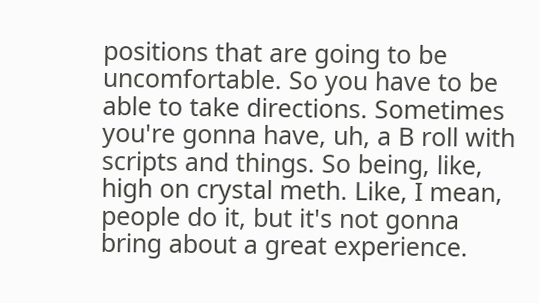positions that are going to be uncomfortable. So you have to be able to take directions. Sometimes you're gonna have, uh, a B roll with scripts and things. So being, like, high on crystal meth. Like, I mean, people do it, but it's not gonna bring about a great experience.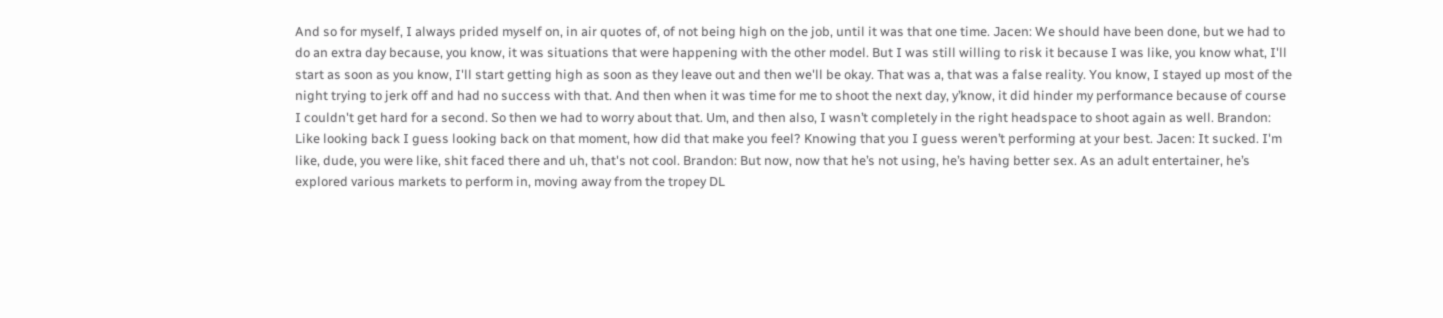And so for myself, I always prided myself on, in air quotes of, of not being high on the job, until it was that one time. Jacen: We should have been done, but we had to do an extra day because, you know, it was situations that were happening with the other model. But I was still willing to risk it because I was like, you know what, I'll start as soon as you know, I'll start getting high as soon as they leave out and then we'll be okay. That was a, that was a false reality. You know, I stayed up most of the night trying to jerk off and had no success with that. And then when it was time for me to shoot the next day, y’know, it did hinder my performance because of course I couldn't get hard for a second. So then we had to worry about that. Um, and then also, I wasn’t completely in the right headspace to shoot again as well. Brandon: Like looking back I guess looking back on that moment, how did that make you feel? Knowing that you I guess weren’t performing at your best. Jacen: It sucked. I'm like, dude, you were like, shit faced there and uh, that's not cool. Brandon: But now, now that he’s not using, he’s having better sex. As an adult entertainer, he’s explored various markets to perform in, moving away from the tropey DL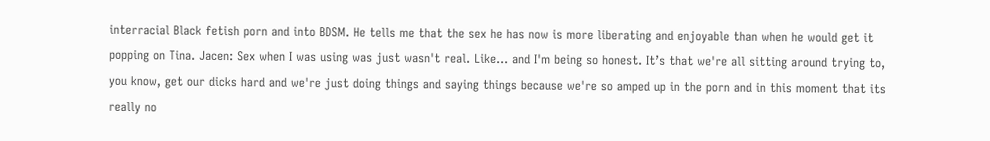interracial Black fetish porn and into BDSM. He tells me that the sex he has now is more liberating and enjoyable than when he would get it popping on Tina. Jacen: Sex when I was using was just wasn't real. Like... and I'm being so honest. It’s that we're all sitting around trying to, you know, get our dicks hard and we're just doing things and saying things because we're so amped up in the porn and in this moment that its really no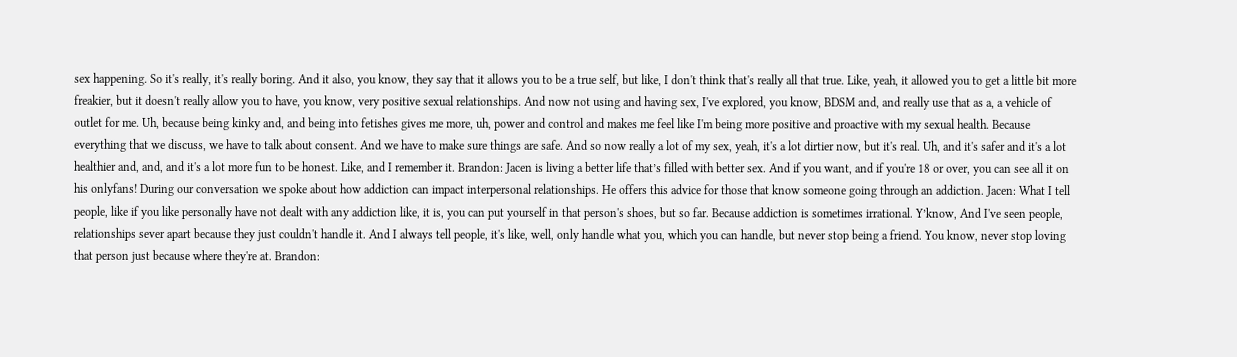sex happening. So it's really, it's really boring. And it also, you know, they say that it allows you to be a true self, but like, I don't think that's really all that true. Like, yeah, it allowed you to get a little bit more freakier, but it doesn't really allow you to have, you know, very positive sexual relationships. And now not using and having sex, I've explored, you know, BDSM and, and really use that as a, a vehicle of outlet for me. Uh, because being kinky and, and being into fetishes gives me more, uh, power and control and makes me feel like I'm being more positive and proactive with my sexual health. Because everything that we discuss, we have to talk about consent. And we have to make sure things are safe. And so now really a lot of my sex, yeah, it's a lot dirtier now, but it's real. Uh, and it's safer and it's a lot healthier and, and, and it's a lot more fun to be honest. Like, and I remember it. Brandon: Jacen is living a better life that’s filled with better sex. And if you want, and if you're 18 or over, you can see all it on his onlyfans! During our conversation we spoke about how addiction can impact interpersonal relationships. He offers this advice for those that know someone going through an addiction. Jacen: What I tell people, like if you like personally have not dealt with any addiction like, it is, you can put yourself in that person's shoes, but so far. Because addiction is sometimes irrational. Y’know, And I've seen people, relationships sever apart because they just couldn't handle it. And I always tell people, it's like, well, only handle what you, which you can handle, but never stop being a friend. You know, never stop loving that person just because where they're at. Brandon: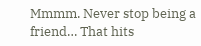Mmmm. Never stop being a friend… That hits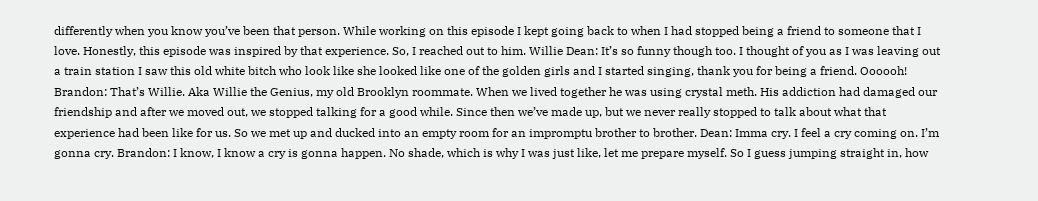differently when you know you’ve been that person. While working on this episode I kept going back to when I had stopped being a friend to someone that I love. Honestly, this episode was inspired by that experience. So, I reached out to him. Willie Dean: It’s so funny though too. I thought of you as I was leaving out a train station I saw this old white bitch who look like she looked like one of the golden girls and I started singing, thank you for being a friend. Oooooh! Brandon: That’s Willie. Aka Willie the Genius, my old Brooklyn roommate. When we lived together he was using crystal meth. His addiction had damaged our friendship and after we moved out, we stopped talking for a good while. Since then we’ve made up, but we never really stopped to talk about what that experience had been like for us. So we met up and ducked into an empty room for an impromptu brother to brother. Dean: Imma cry. I feel a cry coming on. I’m gonna cry. Brandon: I know, I know a cry is gonna happen. No shade, which is why I was just like, let me prepare myself. So I guess jumping straight in, how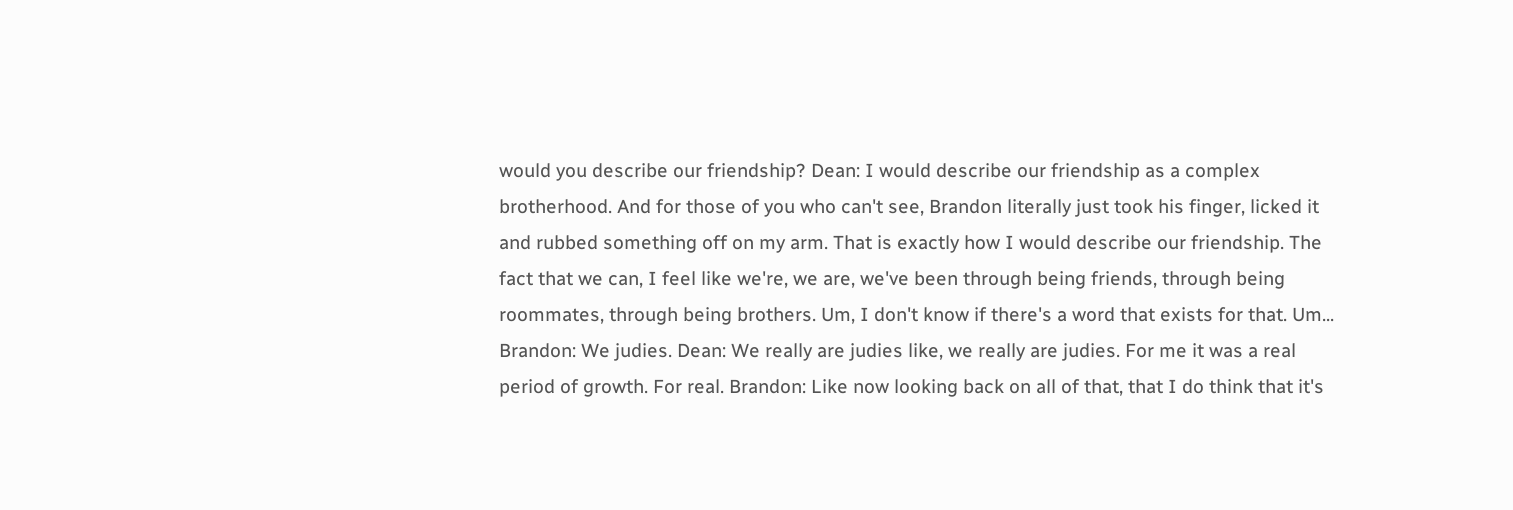would you describe our friendship? Dean: I would describe our friendship as a complex brotherhood. And for those of you who can't see, Brandon literally just took his finger, licked it and rubbed something off on my arm. That is exactly how I would describe our friendship. The fact that we can, I feel like we're, we are, we've been through being friends, through being roommates, through being brothers. Um, I don't know if there's a word that exists for that. Um... Brandon: We judies. Dean: We really are judies like, we really are judies. For me it was a real period of growth. For real. Brandon: Like now looking back on all of that, that I do think that it's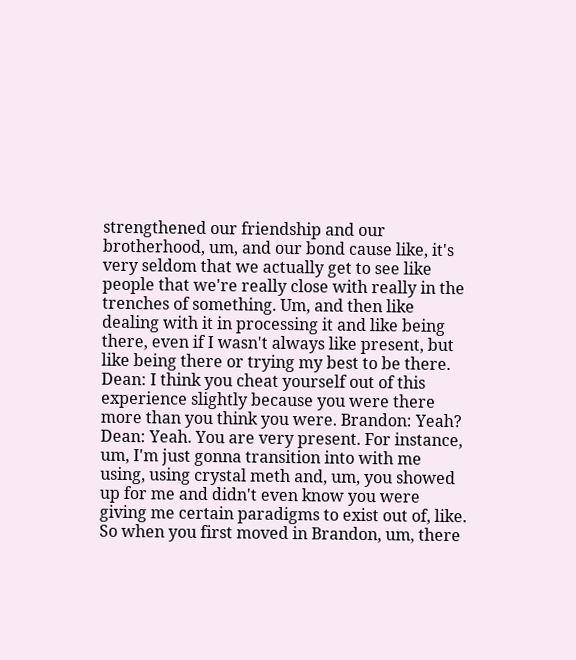strengthened our friendship and our brotherhood, um, and our bond cause like, it's very seldom that we actually get to see like people that we're really close with really in the trenches of something. Um, and then like dealing with it in processing it and like being there, even if I wasn't always like present, but like being there or trying my best to be there. Dean: I think you cheat yourself out of this experience slightly because you were there more than you think you were. Brandon: Yeah? Dean: Yeah. You are very present. For instance, um, I'm just gonna transition into with me using, using crystal meth and, um, you showed up for me and didn't even know you were giving me certain paradigms to exist out of, like. So when you first moved in Brandon, um, there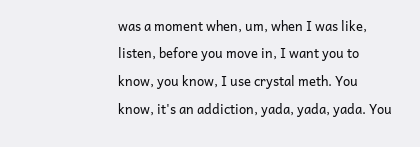was a moment when, um, when I was like, listen, before you move in, I want you to know, you know, I use crystal meth. You know, it's an addiction, yada, yada, yada. You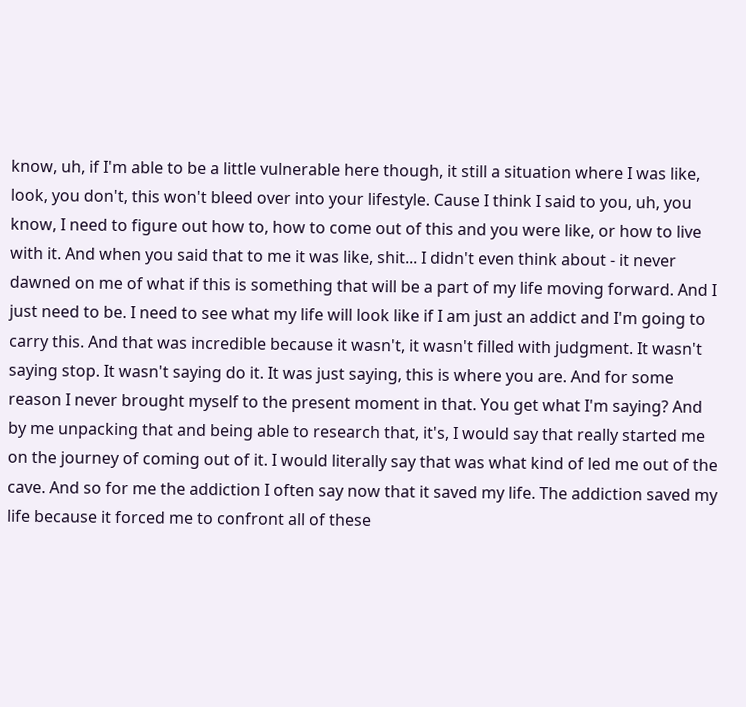know, uh, if I'm able to be a little vulnerable here though, it still a situation where I was like, look, you don't, this won't bleed over into your lifestyle. Cause I think I said to you, uh, you know, I need to figure out how to, how to come out of this and you were like, or how to live with it. And when you said that to me it was like, shit... I didn't even think about - it never dawned on me of what if this is something that will be a part of my life moving forward. And I just need to be. I need to see what my life will look like if I am just an addict and I'm going to carry this. And that was incredible because it wasn't, it wasn't filled with judgment. It wasn't saying stop. It wasn't saying do it. It was just saying, this is where you are. And for some reason I never brought myself to the present moment in that. You get what I'm saying? And by me unpacking that and being able to research that, it's, I would say that really started me on the journey of coming out of it. I would literally say that was what kind of led me out of the cave. And so for me the addiction I often say now that it saved my life. The addiction saved my life because it forced me to confront all of these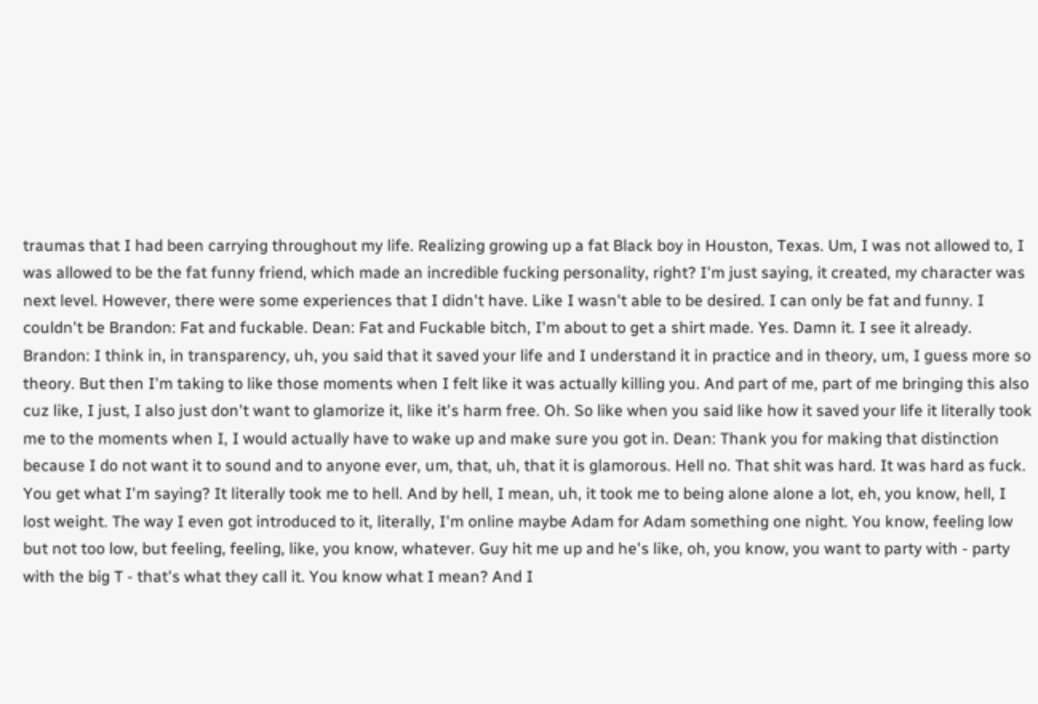traumas that I had been carrying throughout my life. Realizing growing up a fat Black boy in Houston, Texas. Um, I was not allowed to, I was allowed to be the fat funny friend, which made an incredible fucking personality, right? I'm just saying, it created, my character was next level. However, there were some experiences that I didn't have. Like I wasn't able to be desired. I can only be fat and funny. I couldn't be Brandon: Fat and fuckable. Dean: Fat and Fuckable bitch, I'm about to get a shirt made. Yes. Damn it. I see it already. Brandon: I think in, in transparency, uh, you said that it saved your life and I understand it in practice and in theory, um, I guess more so theory. But then I'm taking to like those moments when I felt like it was actually killing you. And part of me, part of me bringing this also cuz like, I just, I also just don't want to glamorize it, like it's harm free. Oh. So like when you said like how it saved your life it literally took me to the moments when I, I would actually have to wake up and make sure you got in. Dean: Thank you for making that distinction because I do not want it to sound and to anyone ever, um, that, uh, that it is glamorous. Hell no. That shit was hard. It was hard as fuck. You get what I'm saying? It literally took me to hell. And by hell, I mean, uh, it took me to being alone alone a lot, eh, you know, hell, I lost weight. The way I even got introduced to it, literally, I'm online maybe Adam for Adam something one night. You know, feeling low but not too low, but feeling, feeling, like, you know, whatever. Guy hit me up and he's like, oh, you know, you want to party with - party with the big T - that's what they call it. You know what I mean? And I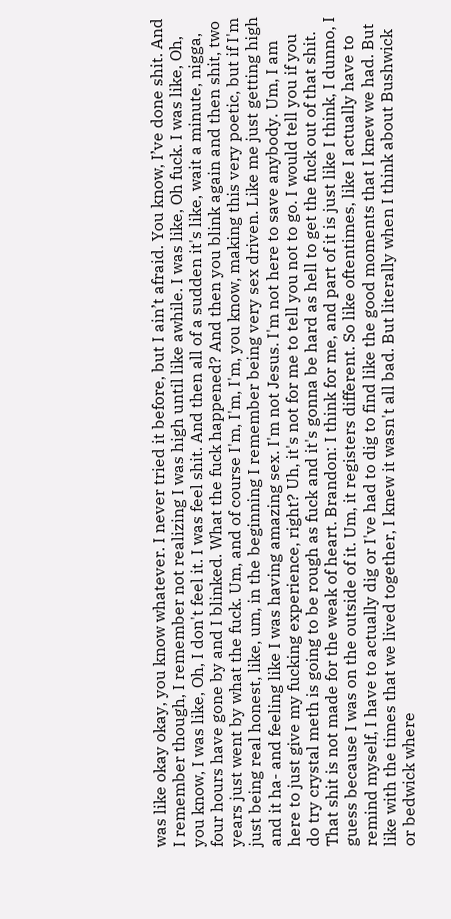was like okay okay, you know whatever. I never tried it before, but I ain’t afraid. You know, I’ve done shit. And I remember though, I remember not realizing I was high until like awhile. I was like, Oh fuck. I was like, Oh, you know, I was like, Oh, I don't feel it. I was feel shit. And then all of a sudden it's like, wait a minute, nigga, four hours have gone by and I blinked. What the fuck happened? And then you blink again and then shit, two years just went by what the fuck. Um, and of course I'm, I'm, I'm, you know, making this very poetic, but if I'm just being real honest, like, um, in the beginning I remember being very sex driven. Like me just getting high and it ha- and feeling like I was having amazing sex. I'm not Jesus. I'm not here to save anybody. Um, I am here to just give my fucking experience, right? Uh, it's not for me to tell you not to go. I would tell you if you do try crystal meth is going to be rough as fuck and it's gonna be hard as hell to get the fuck out of that shit. That shit is not made for the weak of heart. Brandon: I think for me, and part of it is just like I think, I dunno, I guess because I was on the outside of it. Um, it registers different. So like oftentimes, like I actually have to remind myself, I have to actually dig or I've had to dig to find like the good moments that I knew we had. But like with the times that we lived together, I knew it wasn't all bad. But literally when I think about Bushwick or bedwick where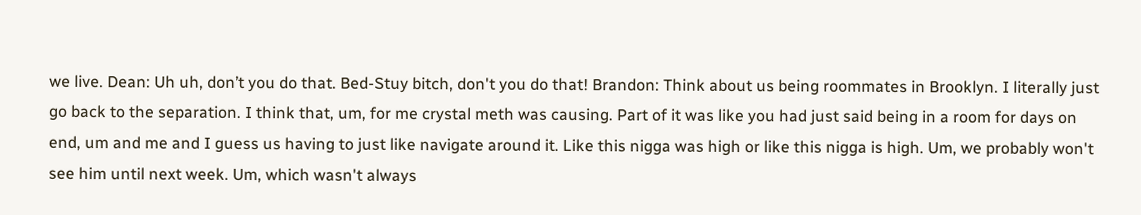we live. Dean: Uh uh, don’t you do that. Bed-Stuy bitch, don't you do that! Brandon: Think about us being roommates in Brooklyn. I literally just go back to the separation. I think that, um, for me crystal meth was causing. Part of it was like you had just said being in a room for days on end, um and me and I guess us having to just like navigate around it. Like this nigga was high or like this nigga is high. Um, we probably won't see him until next week. Um, which wasn't always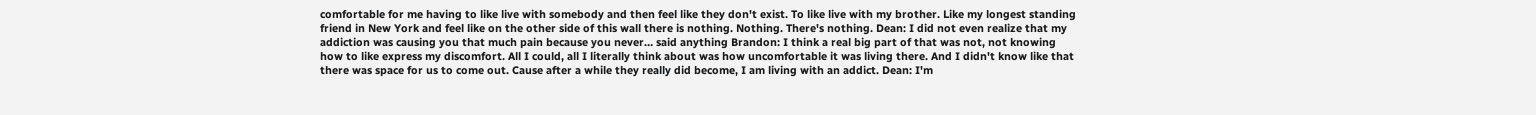comfortable for me having to like live with somebody and then feel like they don't exist. To like live with my brother. Like my longest standing friend in New York and feel like on the other side of this wall there is nothing. Nothing. There's nothing. Dean: I did not even realize that my addiction was causing you that much pain because you never… said anything Brandon: I think a real big part of that was not, not knowing how to like express my discomfort. All I could, all I literally think about was how uncomfortable it was living there. And I didn't know like that there was space for us to come out. Cause after a while they really did become, I am living with an addict. Dean: I'm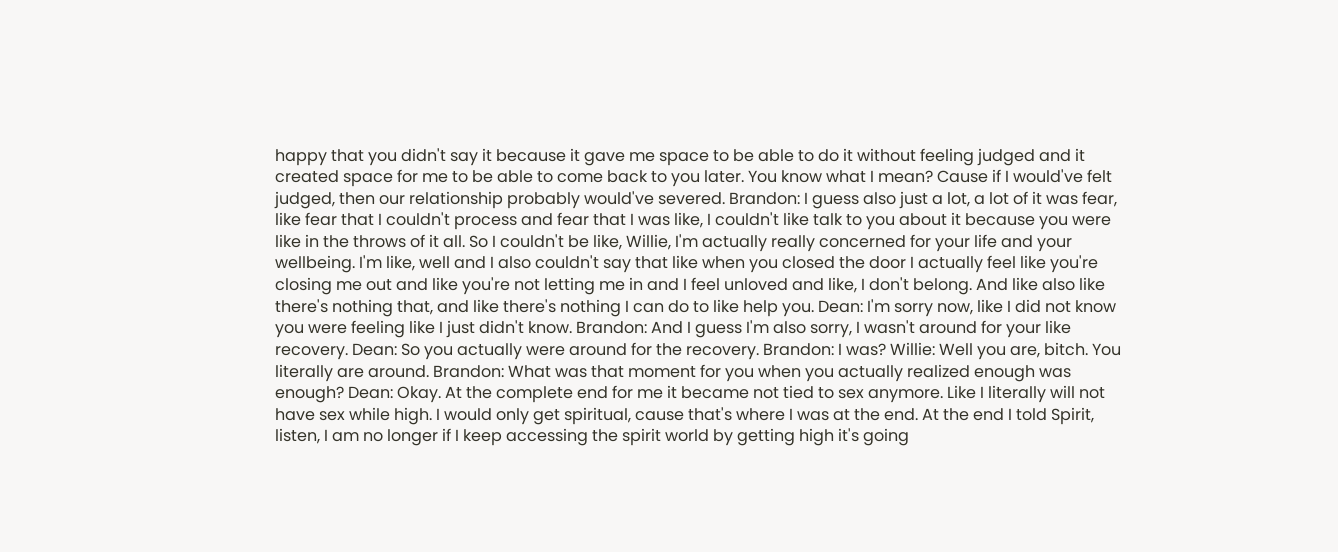happy that you didn't say it because it gave me space to be able to do it without feeling judged and it created space for me to be able to come back to you later. You know what I mean? Cause if I would've felt judged, then our relationship probably would've severed. Brandon: I guess also just a lot, a lot of it was fear, like fear that I couldn't process and fear that I was like, I couldn't like talk to you about it because you were like in the throws of it all. So I couldn't be like, Willie, I'm actually really concerned for your life and your wellbeing. I'm like, well and I also couldn't say that like when you closed the door I actually feel like you're closing me out and like you're not letting me in and I feel unloved and like, I don't belong. And like also like there's nothing that, and like there's nothing I can do to like help you. Dean: I'm sorry now, like I did not know you were feeling like I just didn't know. Brandon: And I guess I'm also sorry, I wasn't around for your like recovery. Dean: So you actually were around for the recovery. Brandon: I was? Willie: Well you are, bitch. You literally are around. Brandon: What was that moment for you when you actually realized enough was enough? Dean: Okay. At the complete end for me it became not tied to sex anymore. Like I literally will not have sex while high. I would only get spiritual, cause that's where I was at the end. At the end I told Spirit, listen, I am no longer if I keep accessing the spirit world by getting high it's going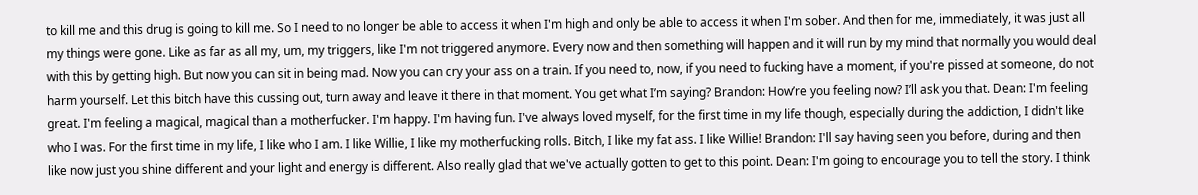to kill me and this drug is going to kill me. So I need to no longer be able to access it when I'm high and only be able to access it when I'm sober. And then for me, immediately, it was just all my things were gone. Like as far as all my, um, my triggers, like I'm not triggered anymore. Every now and then something will happen and it will run by my mind that normally you would deal with this by getting high. But now you can sit in being mad. Now you can cry your ass on a train. If you need to, now, if you need to fucking have a moment, if you're pissed at someone, do not harm yourself. Let this bitch have this cussing out, turn away and leave it there in that moment. You get what I’m saying? Brandon: How’re you feeling now? I’ll ask you that. Dean: I'm feeling great. I'm feeling a magical, magical than a motherfucker. I'm happy. I'm having fun. I've always loved myself, for the first time in my life though, especially during the addiction, I didn't like who I was. For the first time in my life, I like who I am. I like Willie, I like my motherfucking rolls. Bitch, I like my fat ass. I like Willie! Brandon: I'll say having seen you before, during and then like now just you shine different and your light and energy is different. Also really glad that we've actually gotten to get to this point. Dean: I'm going to encourage you to tell the story. I think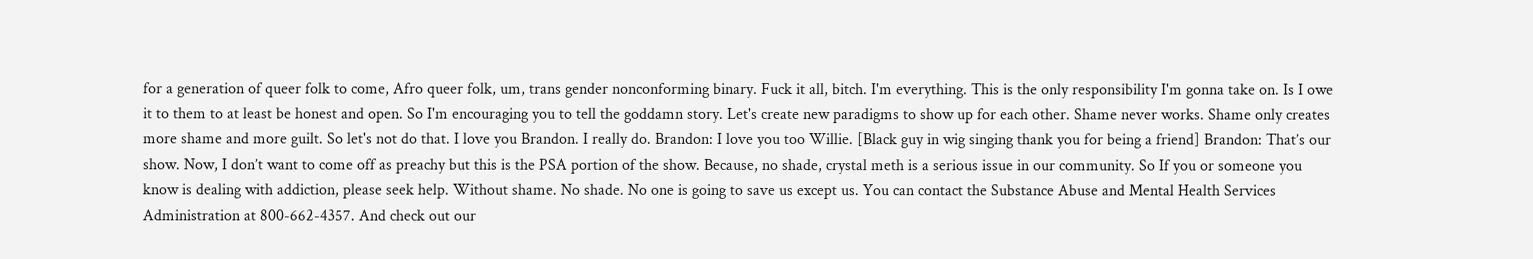for a generation of queer folk to come, Afro queer folk, um, trans gender nonconforming binary. Fuck it all, bitch. I'm everything. This is the only responsibility I'm gonna take on. Is I owe it to them to at least be honest and open. So I'm encouraging you to tell the goddamn story. Let's create new paradigms to show up for each other. Shame never works. Shame only creates more shame and more guilt. So let's not do that. I love you Brandon. I really do. Brandon: I love you too Willie. [Black guy in wig singing thank you for being a friend] Brandon: That’s our show. Now, I don’t want to come off as preachy but this is the PSA portion of the show. Because, no shade, crystal meth is a serious issue in our community. So If you or someone you know is dealing with addiction, please seek help. Without shame. No shade. No one is going to save us except us. You can contact the Substance Abuse and Mental Health Services Administration at 800-662-4357. And check out our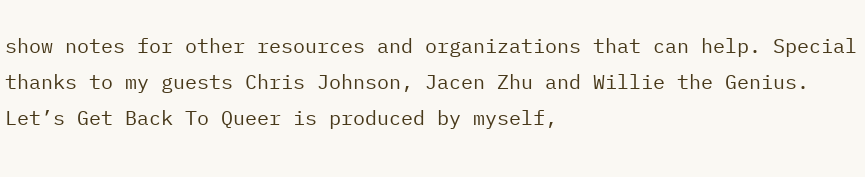show notes for other resources and organizations that can help. Special thanks to my guests Chris Johnson, Jacen Zhu and Willie the Genius. Let’s Get Back To Queer is produced by myself,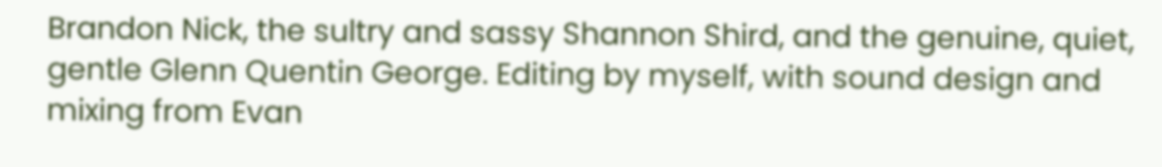Brandon Nick, the sultry and sassy Shannon Shird, and the genuine, quiet, gentle Glenn Quentin George. Editing by myself, with sound design and mixing from Evan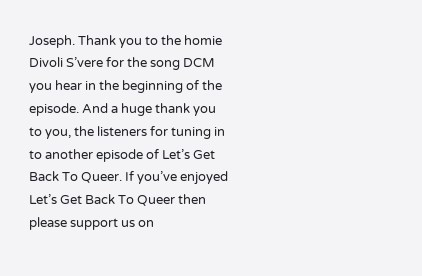Joseph. Thank you to the homie Divoli S’vere for the song DCM you hear in the beginning of the episode. And a huge thank you to you, the listeners for tuning in to another episode of Let’s Get Back To Queer. If you’ve enjoyed Let’s Get Back To Queer then please support us on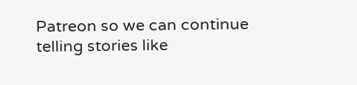Patreon so we can continue telling stories like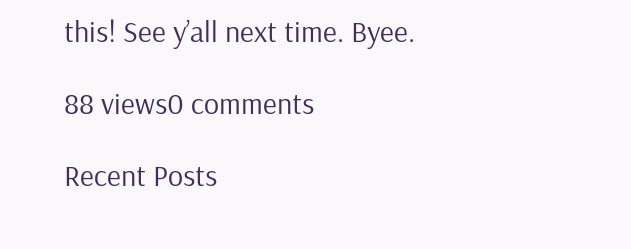this! See y’all next time. Byee.

88 views0 comments

Recent Posts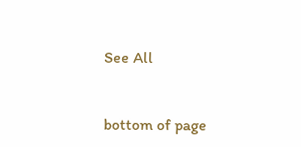See All


bottom of page